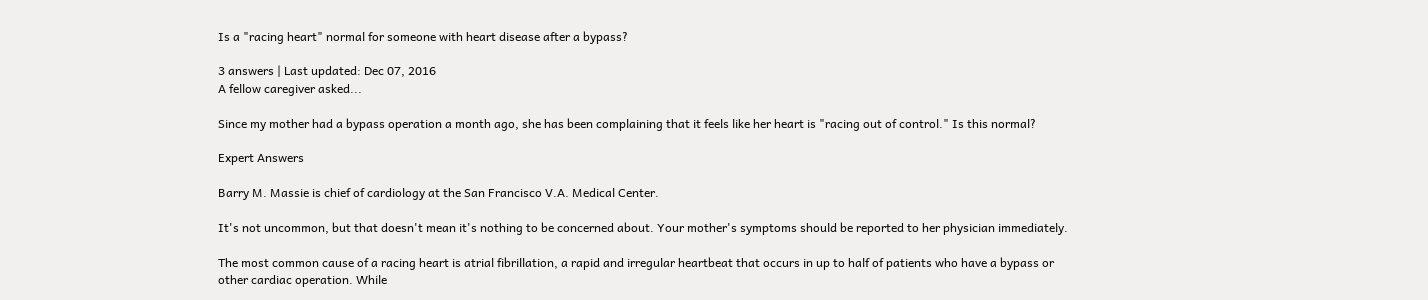Is a "racing heart" normal for someone with heart disease after a bypass?

3 answers | Last updated: Dec 07, 2016
A fellow caregiver asked...

Since my mother had a bypass operation a month ago, she has been complaining that it feels like her heart is "racing out of control." Is this normal?

Expert Answers

Barry M. Massie is chief of cardiology at the San Francisco V.A. Medical Center.

It's not uncommon, but that doesn't mean it's nothing to be concerned about. Your mother's symptoms should be reported to her physician immediately.

The most common cause of a racing heart is atrial fibrillation, a rapid and irregular heartbeat that occurs in up to half of patients who have a bypass or other cardiac operation. While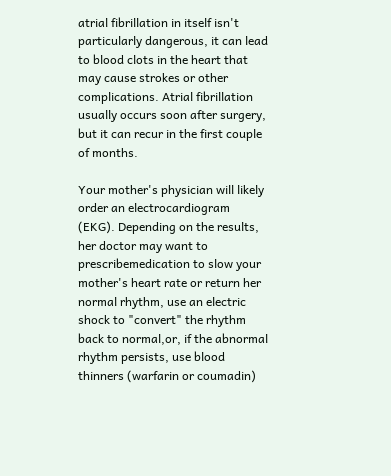atrial fibrillation in itself isn't particularly dangerous, it can lead to blood clots in the heart that may cause strokes or other complications. Atrial fibrillation usually occurs soon after surgery, but it can recur in the first couple of months.

Your mother's physician will likely order an electrocardiogram (EKG). Depending on the results, her doctor may want to prescribemedication to slow your mother's heart rate or return her normal rhythm, use an electric shock to "convert" the rhythm back to normal,or, if the abnormal rhythm persists, use blood thinners (warfarin or coumadin)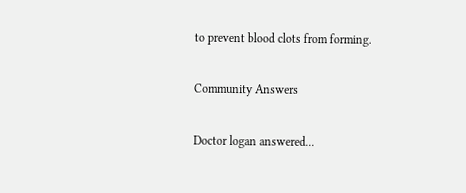to prevent blood clots from forming.

Community Answers

Doctor logan answered...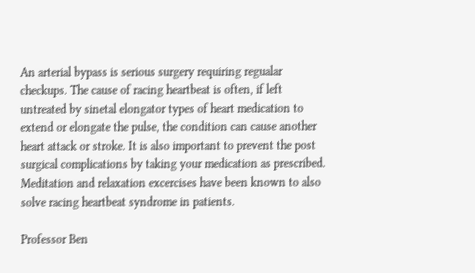An arterial bypass is serious surgery requiring regualar checkups. The cause of racing heartbeat is often, if left untreated by sinetal elongator types of heart medication to extend or elongate the pulse, the condition can cause another heart attack or stroke. It is also important to prevent the post surgical complications by taking your medication as prescribed. Meditation and relaxation excercises have been known to also solve racing heartbeat syndrome in patients.

Professor Ben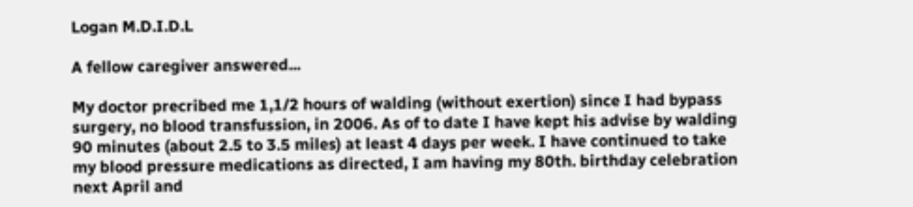Logan M.D.I.D.L

A fellow caregiver answered...

My doctor precribed me 1,1/2 hours of walding (without exertion) since I had bypass surgery, no blood transfussion, in 2006. As of to date I have kept his advise by walding 90 minutes (about 2.5 to 3.5 miles) at least 4 days per week. I have continued to take my blood pressure medications as directed, I am having my 80th. birthday celebration next April and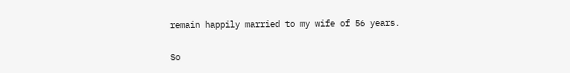remain happily married to my wife of 56 years.

So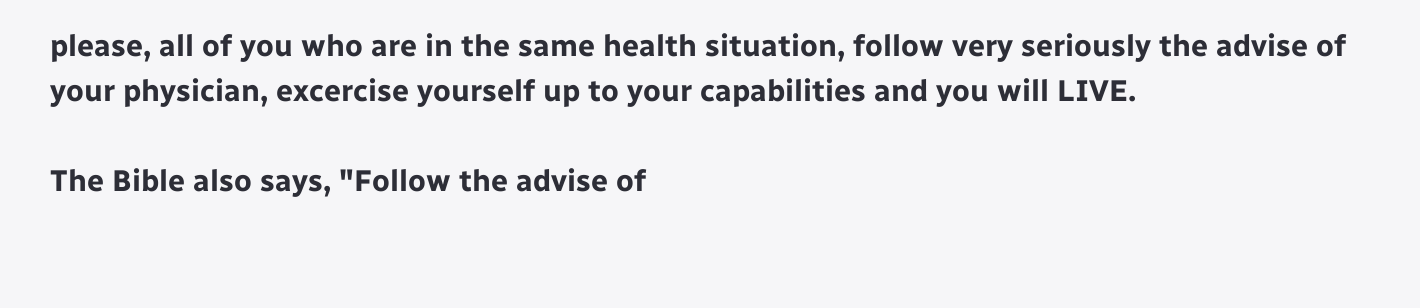please, all of you who are in the same health situation, follow very seriously the advise of your physician, excercise yourself up to your capabilities and you will LIVE.

The Bible also says, "Follow the advise of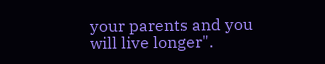your parents and you will live longer".